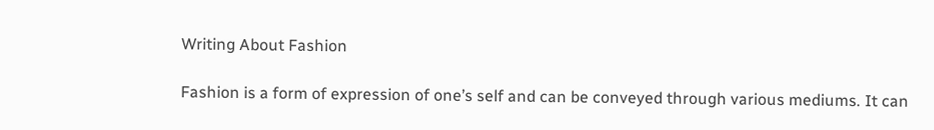Writing About Fashion

Fashion is a form of expression of one’s self and can be conveyed through various mediums. It can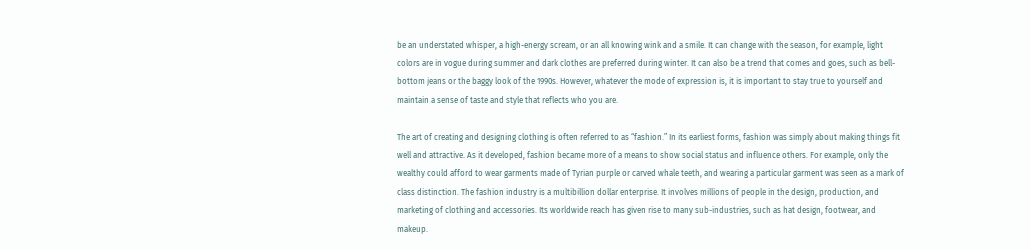be an understated whisper, a high-energy scream, or an all knowing wink and a smile. It can change with the season, for example, light colors are in vogue during summer and dark clothes are preferred during winter. It can also be a trend that comes and goes, such as bell-bottom jeans or the baggy look of the 1990s. However, whatever the mode of expression is, it is important to stay true to yourself and maintain a sense of taste and style that reflects who you are.

The art of creating and designing clothing is often referred to as “fashion.” In its earliest forms, fashion was simply about making things fit well and attractive. As it developed, fashion became more of a means to show social status and influence others. For example, only the wealthy could afford to wear garments made of Tyrian purple or carved whale teeth, and wearing a particular garment was seen as a mark of class distinction. The fashion industry is a multibillion dollar enterprise. It involves millions of people in the design, production, and marketing of clothing and accessories. Its worldwide reach has given rise to many sub-industries, such as hat design, footwear, and makeup.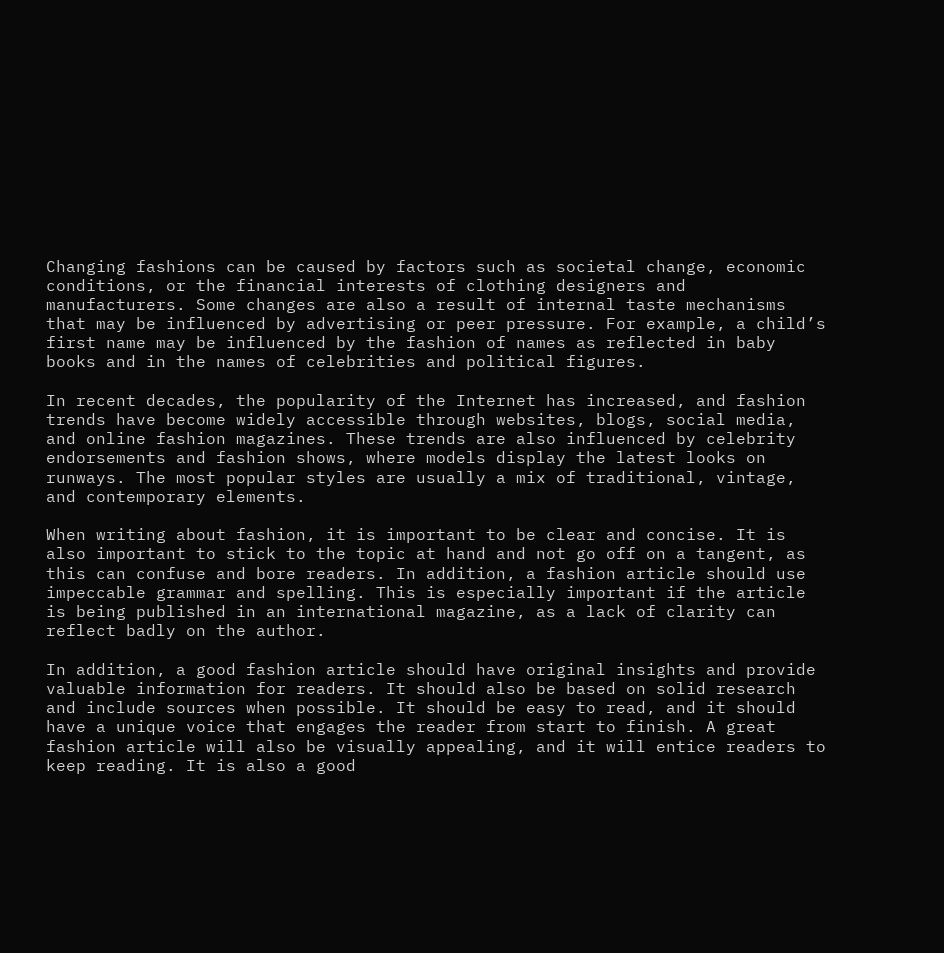Changing fashions can be caused by factors such as societal change, economic conditions, or the financial interests of clothing designers and manufacturers. Some changes are also a result of internal taste mechanisms that may be influenced by advertising or peer pressure. For example, a child’s first name may be influenced by the fashion of names as reflected in baby books and in the names of celebrities and political figures.

In recent decades, the popularity of the Internet has increased, and fashion trends have become widely accessible through websites, blogs, social media, and online fashion magazines. These trends are also influenced by celebrity endorsements and fashion shows, where models display the latest looks on runways. The most popular styles are usually a mix of traditional, vintage, and contemporary elements.

When writing about fashion, it is important to be clear and concise. It is also important to stick to the topic at hand and not go off on a tangent, as this can confuse and bore readers. In addition, a fashion article should use impeccable grammar and spelling. This is especially important if the article is being published in an international magazine, as a lack of clarity can reflect badly on the author.

In addition, a good fashion article should have original insights and provide valuable information for readers. It should also be based on solid research and include sources when possible. It should be easy to read, and it should have a unique voice that engages the reader from start to finish. A great fashion article will also be visually appealing, and it will entice readers to keep reading. It is also a good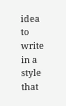idea to write in a style that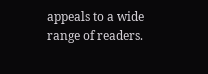appeals to a wide range of readers.